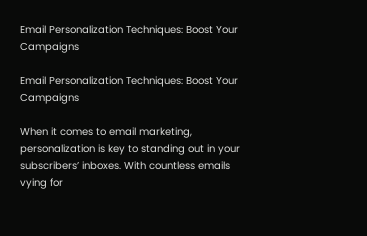Email Personalization Techniques: Boost Your Campaigns

Email Personalization Techniques: Boost Your Campaigns

When it comes to email marketing, personalization is key to standing out in your subscribers’ inboxes. With countless emails vying for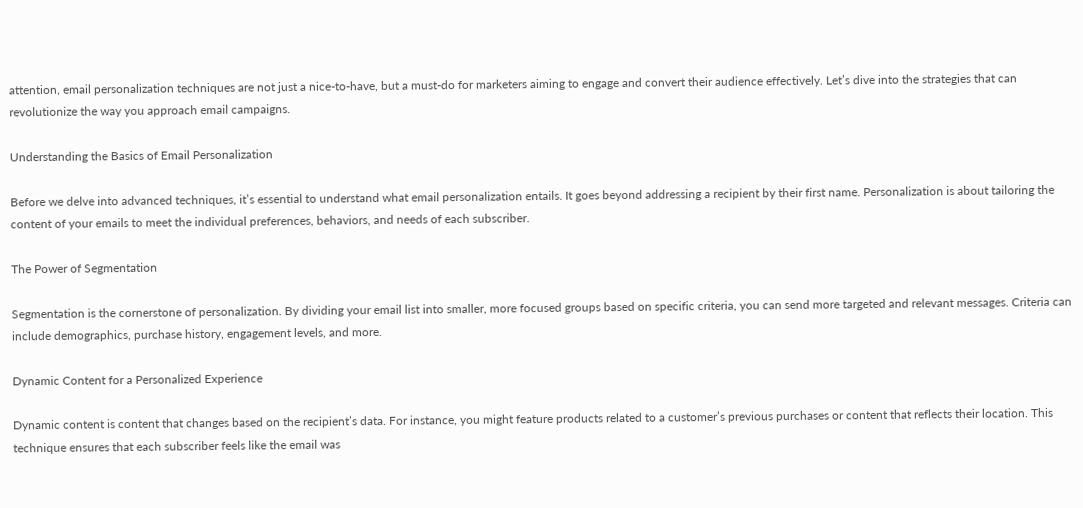attention, email personalization techniques are not just a nice-to-have, but a must-do for marketers aiming to engage and convert their audience effectively. Let’s dive into the strategies that can revolutionize the way you approach email campaigns.

Understanding the Basics of Email Personalization

Before we delve into advanced techniques, it’s essential to understand what email personalization entails. It goes beyond addressing a recipient by their first name. Personalization is about tailoring the content of your emails to meet the individual preferences, behaviors, and needs of each subscriber.

The Power of Segmentation

Segmentation is the cornerstone of personalization. By dividing your email list into smaller, more focused groups based on specific criteria, you can send more targeted and relevant messages. Criteria can include demographics, purchase history, engagement levels, and more.

Dynamic Content for a Personalized Experience

Dynamic content is content that changes based on the recipient’s data. For instance, you might feature products related to a customer’s previous purchases or content that reflects their location. This technique ensures that each subscriber feels like the email was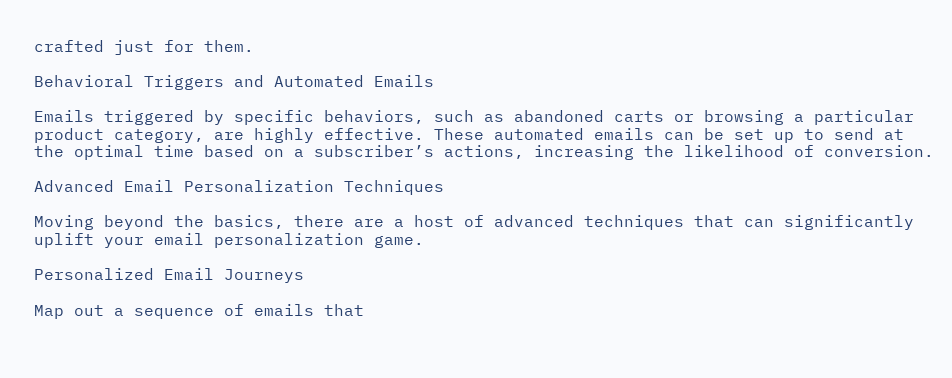crafted just for them.

Behavioral Triggers and Automated Emails

Emails triggered by specific behaviors, such as abandoned carts or browsing a particular product category, are highly effective. These automated emails can be set up to send at the optimal time based on a subscriber’s actions, increasing the likelihood of conversion.

Advanced Email Personalization Techniques

Moving beyond the basics, there are a host of advanced techniques that can significantly uplift your email personalization game.

Personalized Email Journeys

Map out a sequence of emails that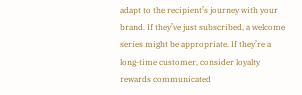adapt to the recipient’s journey with your brand. If they’ve just subscribed, a welcome series might be appropriate. If they’re a long-time customer, consider loyalty rewards communicated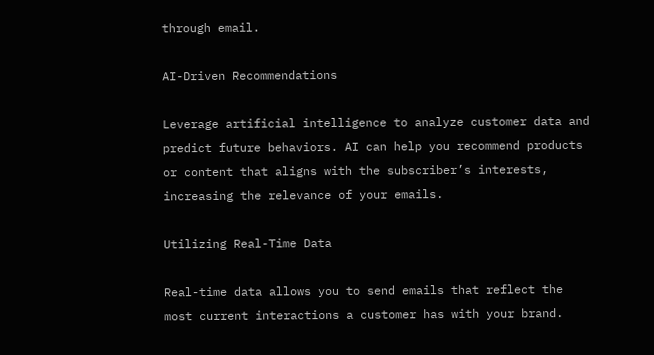through email.

AI-Driven Recommendations

Leverage artificial intelligence to analyze customer data and predict future behaviors. AI can help you recommend products or content that aligns with the subscriber’s interests, increasing the relevance of your emails.

Utilizing Real-Time Data

Real-time data allows you to send emails that reflect the most current interactions a customer has with your brand.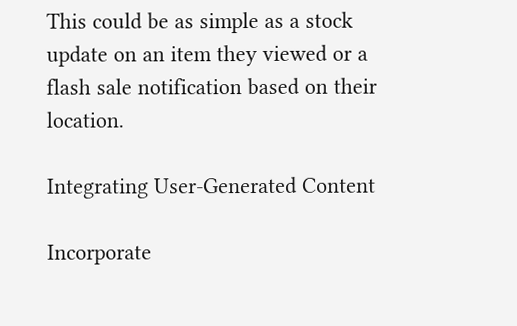This could be as simple as a stock update on an item they viewed or a flash sale notification based on their location.

Integrating User-Generated Content

Incorporate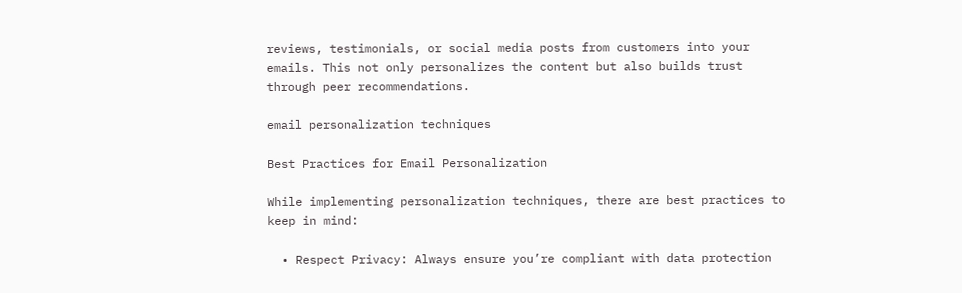reviews, testimonials, or social media posts from customers into your emails. This not only personalizes the content but also builds trust through peer recommendations.

email personalization techniques

Best Practices for Email Personalization

While implementing personalization techniques, there are best practices to keep in mind:

  • Respect Privacy: Always ensure you’re compliant with data protection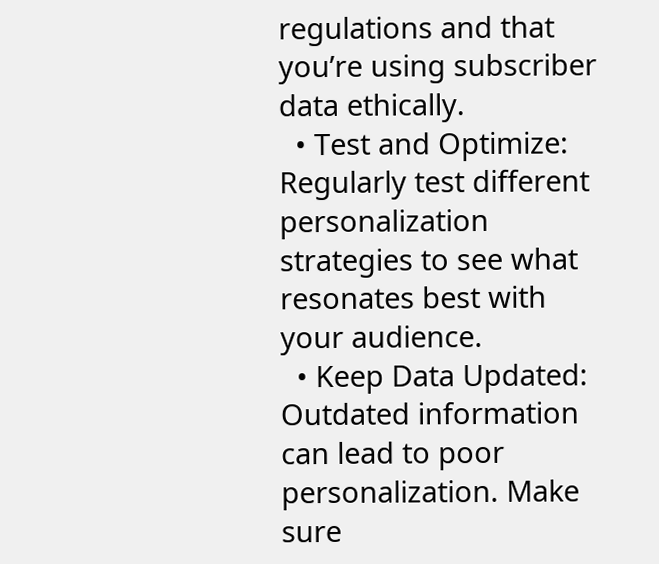regulations and that you’re using subscriber data ethically.
  • Test and Optimize: Regularly test different personalization strategies to see what resonates best with your audience.
  • Keep Data Updated: Outdated information can lead to poor personalization. Make sure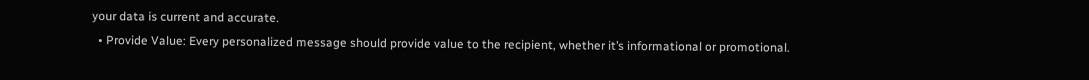your data is current and accurate.
  • Provide Value: Every personalized message should provide value to the recipient, whether it’s informational or promotional.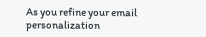As you refine your email personalization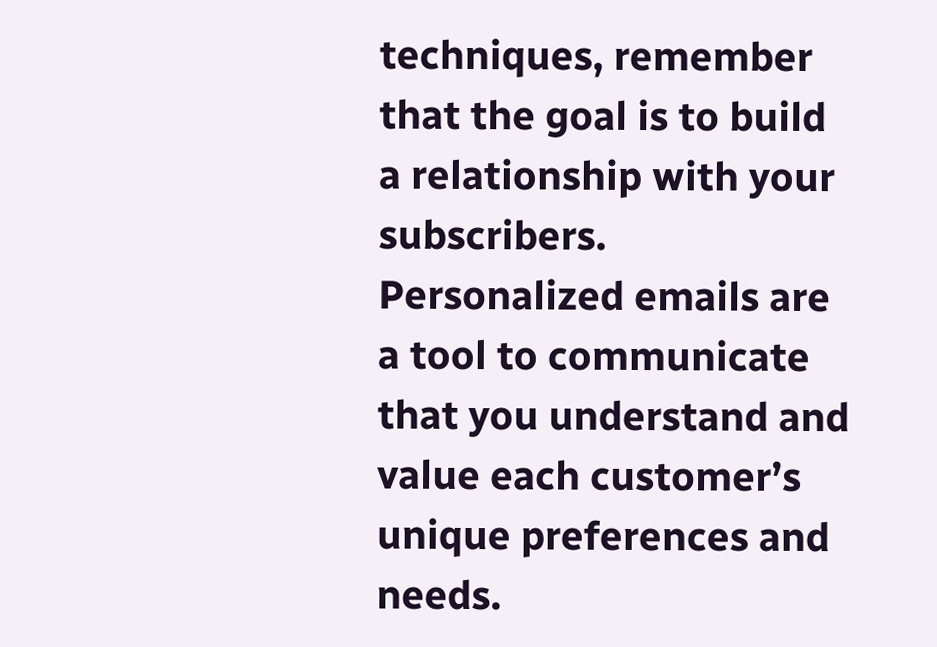techniques, remember that the goal is to build a relationship with your subscribers. Personalized emails are a tool to communicate that you understand and value each customer’s unique preferences and needs.